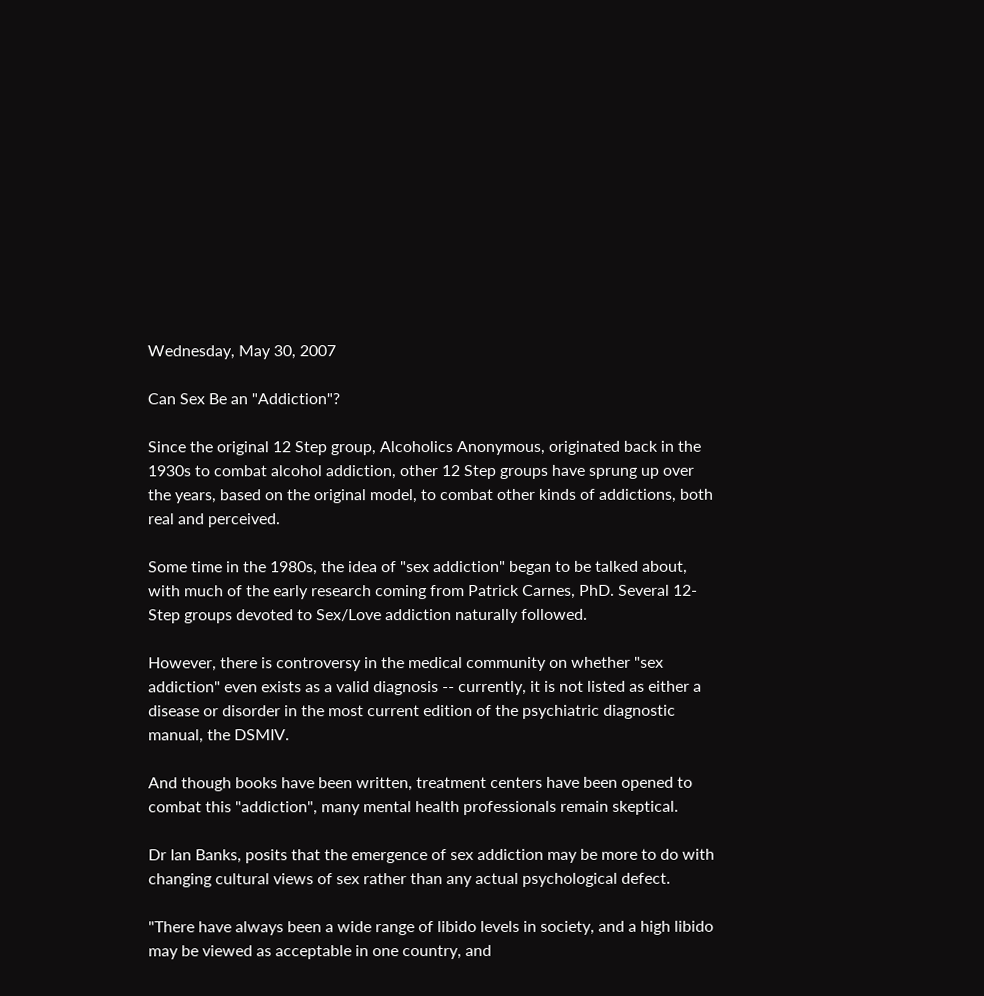Wednesday, May 30, 2007

Can Sex Be an "Addiction"?

Since the original 12 Step group, Alcoholics Anonymous, originated back in the 1930s to combat alcohol addiction, other 12 Step groups have sprung up over the years, based on the original model, to combat other kinds of addictions, both real and perceived.

Some time in the 1980s, the idea of "sex addiction" began to be talked about, with much of the early research coming from Patrick Carnes, PhD. Several 12-Step groups devoted to Sex/Love addiction naturally followed.

However, there is controversy in the medical community on whether "sex addiction" even exists as a valid diagnosis -- currently, it is not listed as either a disease or disorder in the most current edition of the psychiatric diagnostic manual, the DSMIV.

And though books have been written, treatment centers have been opened to combat this "addiction", many mental health professionals remain skeptical.

Dr Ian Banks, posits that the emergence of sex addiction may be more to do with changing cultural views of sex rather than any actual psychological defect.

"There have always been a wide range of libido levels in society, and a high libido may be viewed as acceptable in one country, and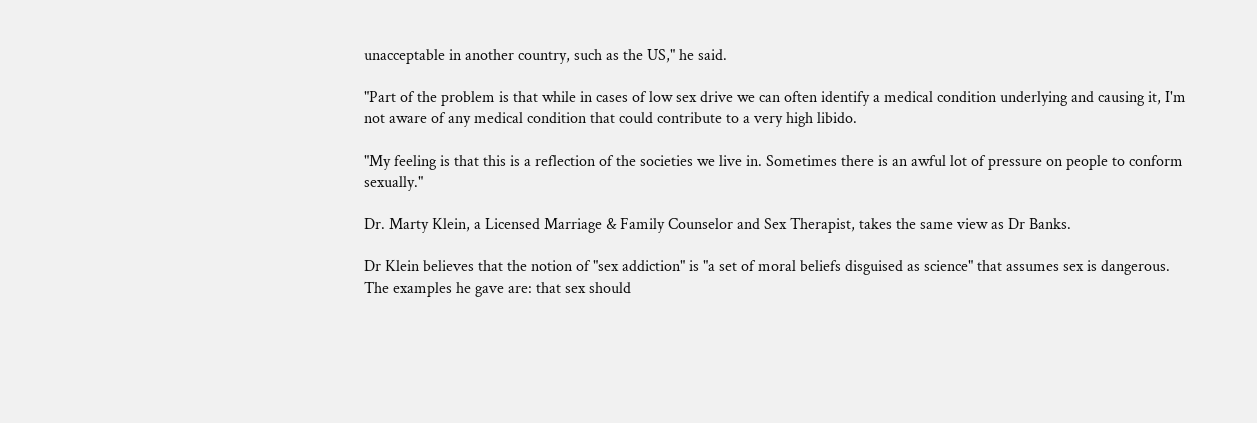unacceptable in another country, such as the US," he said.

"Part of the problem is that while in cases of low sex drive we can often identify a medical condition underlying and causing it, I'm not aware of any medical condition that could contribute to a very high libido.

"My feeling is that this is a reflection of the societies we live in. Sometimes there is an awful lot of pressure on people to conform sexually."

Dr. Marty Klein, a Licensed Marriage & Family Counselor and Sex Therapist, takes the same view as Dr Banks.

Dr Klein believes that the notion of "sex addiction" is "a set of moral beliefs disguised as science" that assumes sex is dangerous. The examples he gave are: that sex should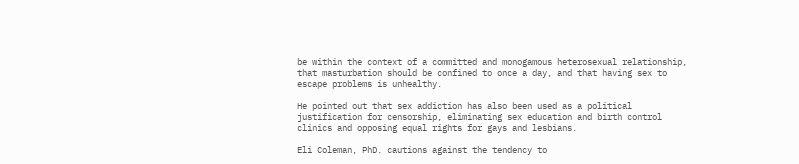be within the context of a committed and monogamous heterosexual relationship, that masturbation should be confined to once a day, and that having sex to escape problems is unhealthy.

He pointed out that sex addiction has also been used as a political justification for censorship, eliminating sex education and birth control clinics and opposing equal rights for gays and lesbians.

Eli Coleman, PhD. cautions against the tendency to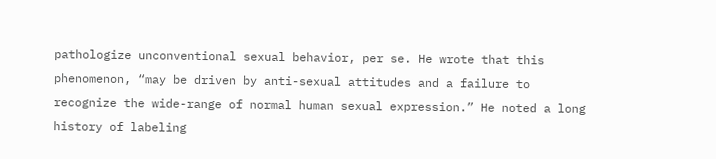pathologize unconventional sexual behavior, per se. He wrote that this phenomenon, “may be driven by anti-sexual attitudes and a failure to recognize the wide-range of normal human sexual expression.” He noted a long history of labeling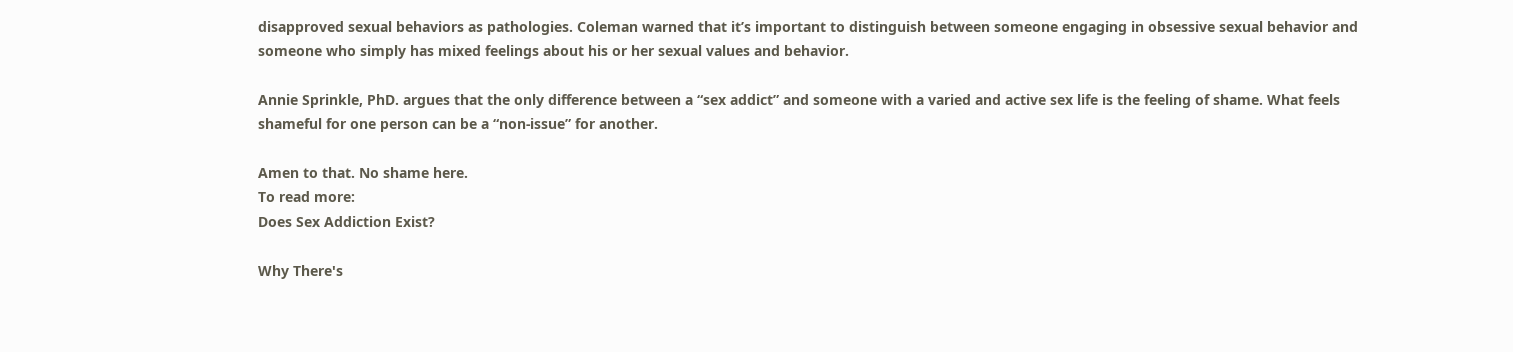disapproved sexual behaviors as pathologies. Coleman warned that it’s important to distinguish between someone engaging in obsessive sexual behavior and someone who simply has mixed feelings about his or her sexual values and behavior.

Annie Sprinkle, PhD. argues that the only difference between a “sex addict” and someone with a varied and active sex life is the feeling of shame. What feels shameful for one person can be a “non-issue” for another.

Amen to that. No shame here.
To read more:
Does Sex Addiction Exist?

Why There's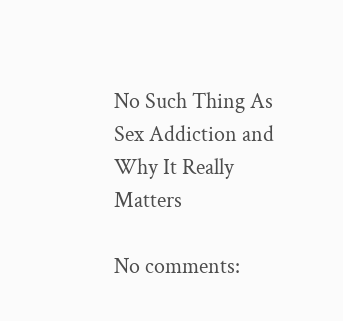No Such Thing As Sex Addiction and Why It Really Matters

No comments: